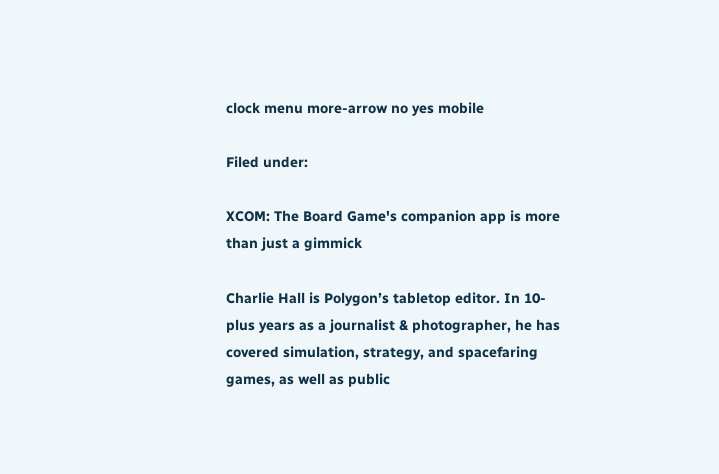clock menu more-arrow no yes mobile

Filed under:

XCOM: The Board Game's companion app is more than just a gimmick

Charlie Hall is Polygon’s tabletop editor. In 10-plus years as a journalist & photographer, he has covered simulation, strategy, and spacefaring games, as well as public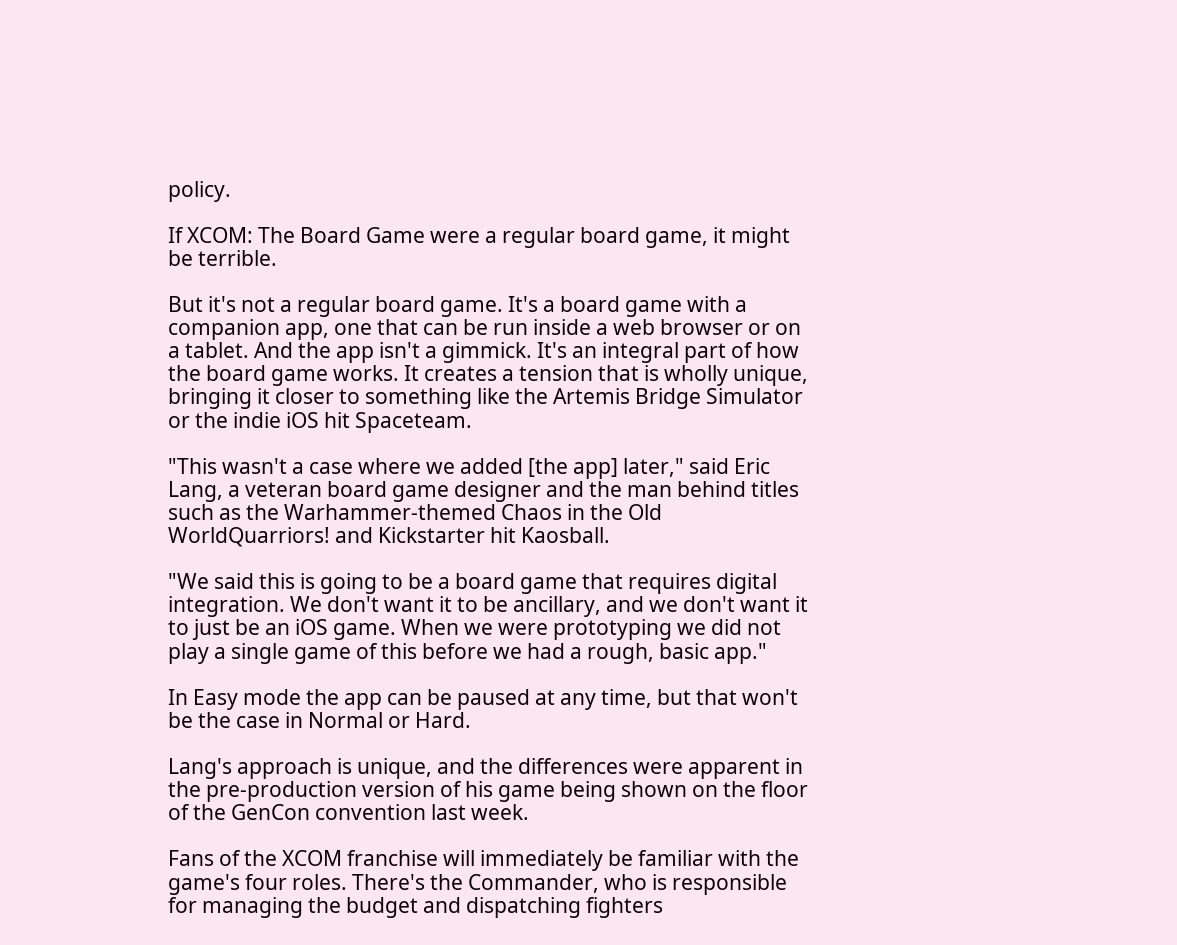policy.

If XCOM: The Board Game were a regular board game, it might be terrible.

But it's not a regular board game. It's a board game with a companion app, one that can be run inside a web browser or on a tablet. And the app isn't a gimmick. It's an integral part of how the board game works. It creates a tension that is wholly unique, bringing it closer to something like the Artemis Bridge Simulator or the indie iOS hit Spaceteam.

"This wasn't a case where we added [the app] later," said Eric Lang, a veteran board game designer and the man behind titles such as the Warhammer-themed Chaos in the Old WorldQuarriors! and Kickstarter hit Kaosball.

"We said this is going to be a board game that requires digital integration. We don't want it to be ancillary, and we don't want it to just be an iOS game. When we were prototyping we did not play a single game of this before we had a rough, basic app."

In Easy mode the app can be paused at any time, but that won't be the case in Normal or Hard.

Lang's approach is unique, and the differences were apparent in the pre-production version of his game being shown on the floor of the GenCon convention last week.

Fans of the XCOM franchise will immediately be familiar with the game's four roles. There's the Commander, who is responsible for managing the budget and dispatching fighters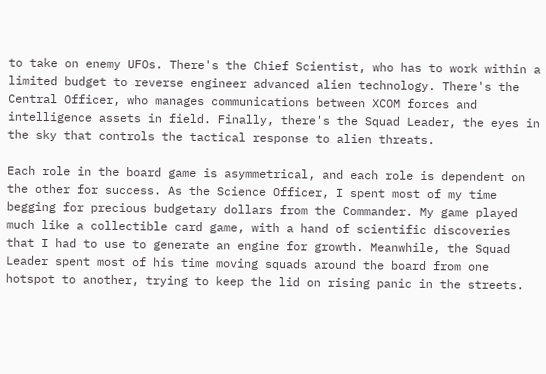to take on enemy UFOs. There's the Chief Scientist, who has to work within a limited budget to reverse engineer advanced alien technology. There's the Central Officer, who manages communications between XCOM forces and intelligence assets in field. Finally, there's the Squad Leader, the eyes in the sky that controls the tactical response to alien threats.

Each role in the board game is asymmetrical, and each role is dependent on the other for success. As the Science Officer, I spent most of my time begging for precious budgetary dollars from the Commander. My game played much like a collectible card game, with a hand of scientific discoveries that I had to use to generate an engine for growth. Meanwhile, the Squad Leader spent most of his time moving squads around the board from one hotspot to another, trying to keep the lid on rising panic in the streets.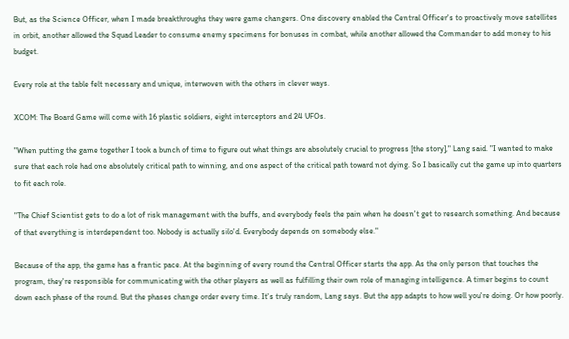But, as the Science Officer, when I made breakthroughs they were game changers. One discovery enabled the Central Officer's to proactively move satellites in orbit, another allowed the Squad Leader to consume enemy specimens for bonuses in combat, while another allowed the Commander to add money to his budget.

Every role at the table felt necessary and unique, interwoven with the others in clever ways.

XCOM: The Board Game will come with 16 plastic soldiers, eight interceptors and 24 UFOs.

"When putting the game together I took a bunch of time to figure out what things are absolutely crucial to progress [the story]," Lang said. "I wanted to make sure that each role had one absolutely critical path to winning, and one aspect of the critical path toward not dying. So I basically cut the game up into quarters to fit each role.

"The Chief Scientist gets to do a lot of risk management with the buffs, and everybody feels the pain when he doesn't get to research something. And because of that everything is interdependent too. Nobody is actually silo'd. Everybody depends on somebody else."

Because of the app, the game has a frantic pace. At the beginning of every round the Central Officer starts the app. As the only person that touches the program, they're responsible for communicating with the other players as well as fulfilling their own role of managing intelligence. A timer begins to count down each phase of the round. But the phases change order every time. It's truly random, Lang says. But the app adapts to how well you're doing. Or how poorly.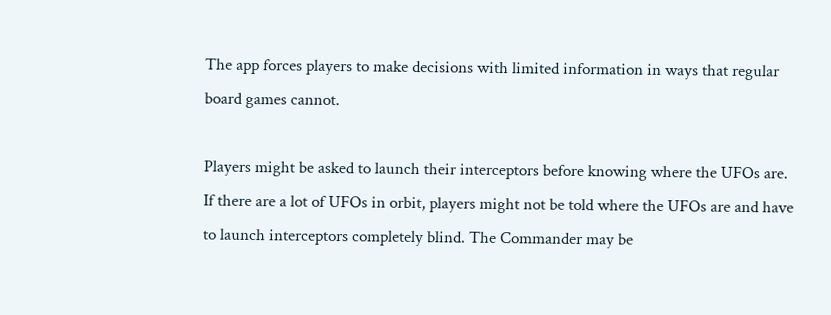The app forces players to make decisions with limited information in ways that regular board games cannot.

Players might be asked to launch their interceptors before knowing where the UFOs are. If there are a lot of UFOs in orbit, players might not be told where the UFOs are and have to launch interceptors completely blind. The Commander may be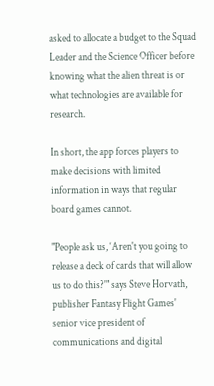asked to allocate a budget to the Squad Leader and the Science Officer before knowing what the alien threat is or what technologies are available for research.

In short, the app forces players to make decisions with limited information in ways that regular board games cannot.

"People ask us, ‘Aren't you going to release a deck of cards that will allow us to do this?'" says Steve Horvath, publisher Fantasy Flight Games' senior vice president of communications and digital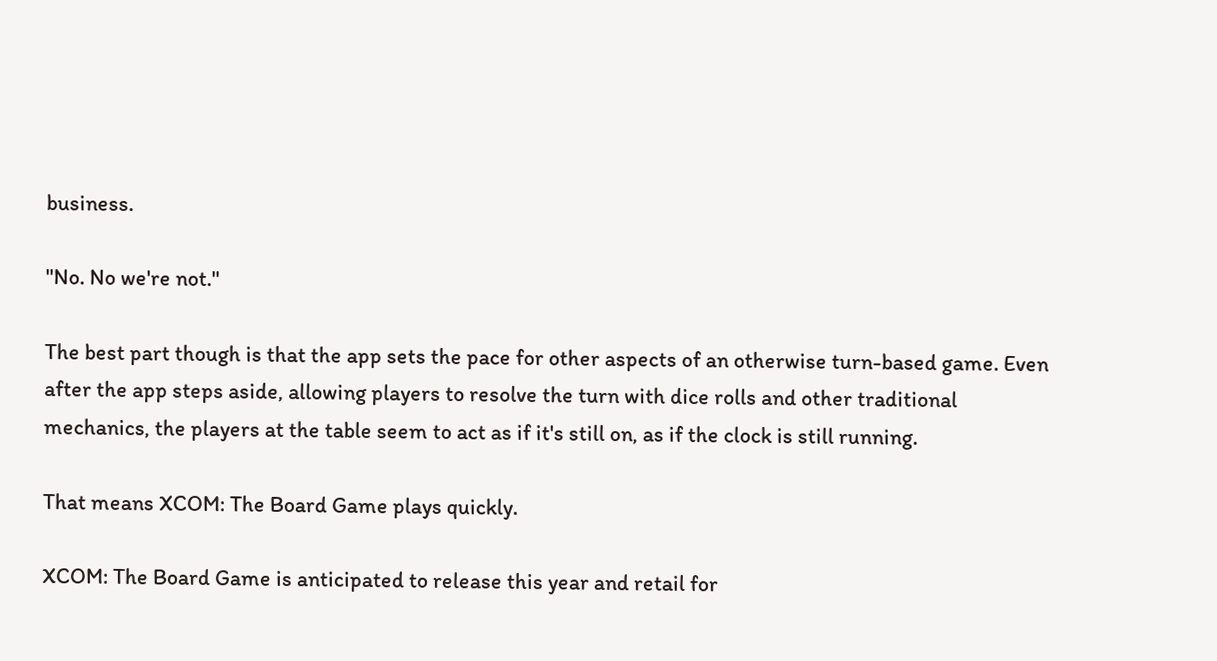business.

"No. No we're not."

The best part though is that the app sets the pace for other aspects of an otherwise turn-based game. Even after the app steps aside, allowing players to resolve the turn with dice rolls and other traditional mechanics, the players at the table seem to act as if it's still on, as if the clock is still running.

That means XCOM: The Board Game plays quickly.

XCOM: The Board Game is anticipated to release this year and retail for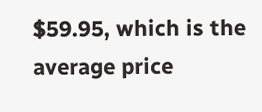$59.95, which is the average price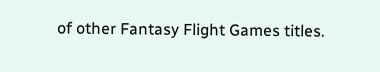of other Fantasy Flight Games titles.